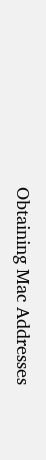Obtaining Mac Addresses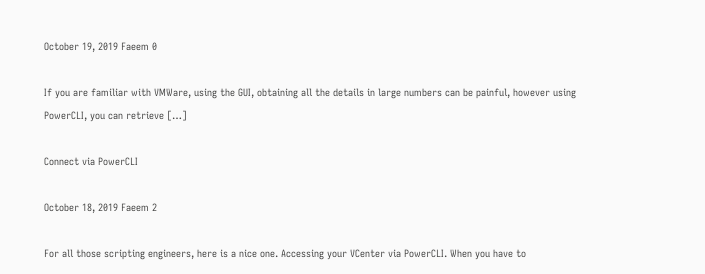October 19, 2019 Faeem 0

If you are familiar with VMWare, using the GUI, obtaining all the details in large numbers can be painful, however using PowerCLI, you can retrieve […]

Connect via PowerCLI

October 18, 2019 Faeem 2

For all those scripting engineers, here is a nice one. Accessing your VCenter via PowerCLI. When you have to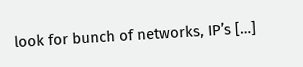look for bunch of networks, IP’s […]